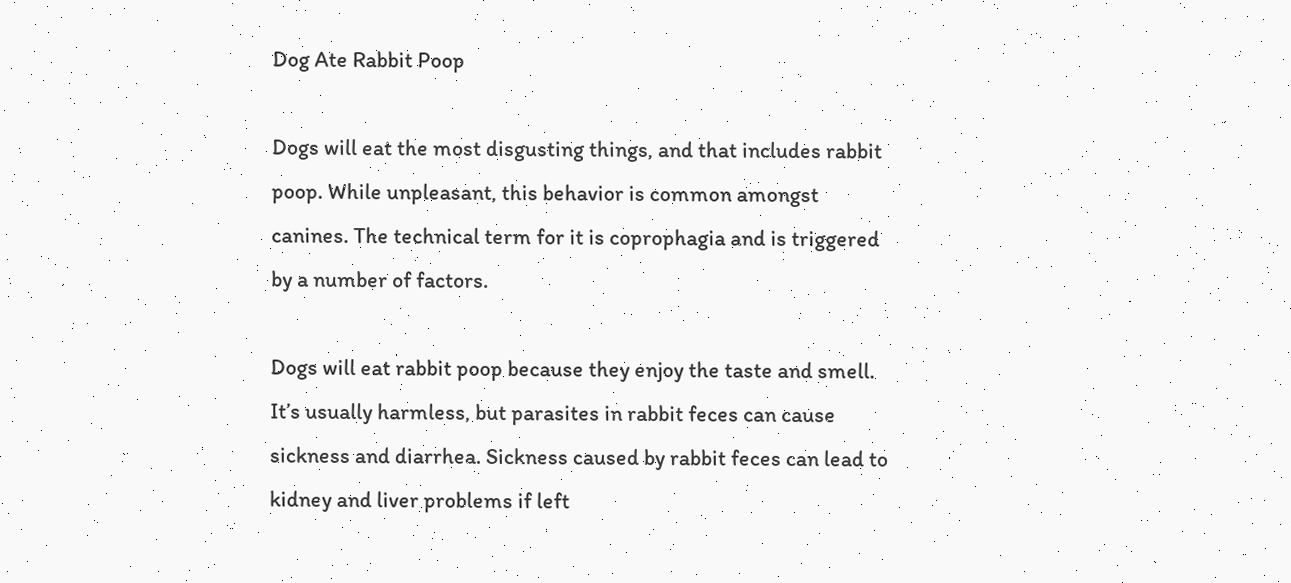Dog Ate Rabbit Poop

Dogs will eat the most disgusting things, and that includes rabbit poop. While unpleasant, this behavior is common amongst canines. The technical term for it is coprophagia and is triggered by a number of factors.

Dogs will eat rabbit poop because they enjoy the taste and smell. It’s usually harmless, but parasites in rabbit feces can cause sickness and diarrhea. Sickness caused by rabbit feces can lead to kidney and liver problems if left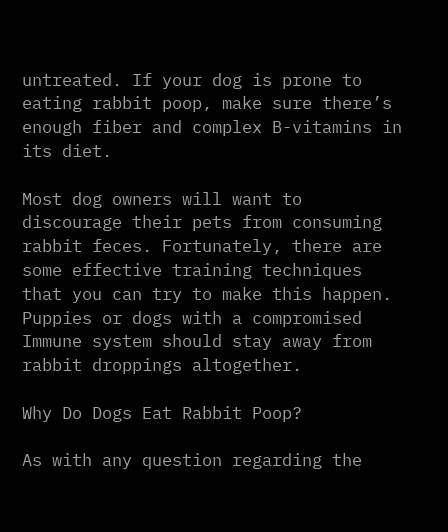untreated. If your dog is prone to eating rabbit poop, make sure there’s enough fiber and complex B-vitamins in its diet.

Most dog owners will want to discourage their pets from consuming rabbit feces. Fortunately, there are some effective training techniques that you can try to make this happen. Puppies or dogs with a compromised Immune system should stay away from rabbit droppings altogether.

Why Do Dogs Eat Rabbit Poop?

As with any question regarding the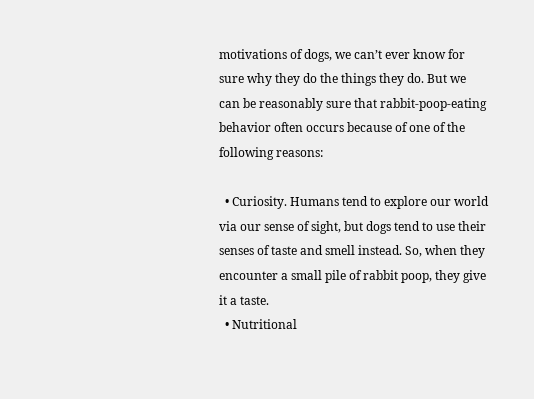motivations of dogs, we can’t ever know for sure why they do the things they do. But we can be reasonably sure that rabbit-poop-eating behavior often occurs because of one of the following reasons:

  • Curiosity. Humans tend to explore our world via our sense of sight, but dogs tend to use their senses of taste and smell instead. So, when they encounter a small pile of rabbit poop, they give it a taste.
  • Nutritional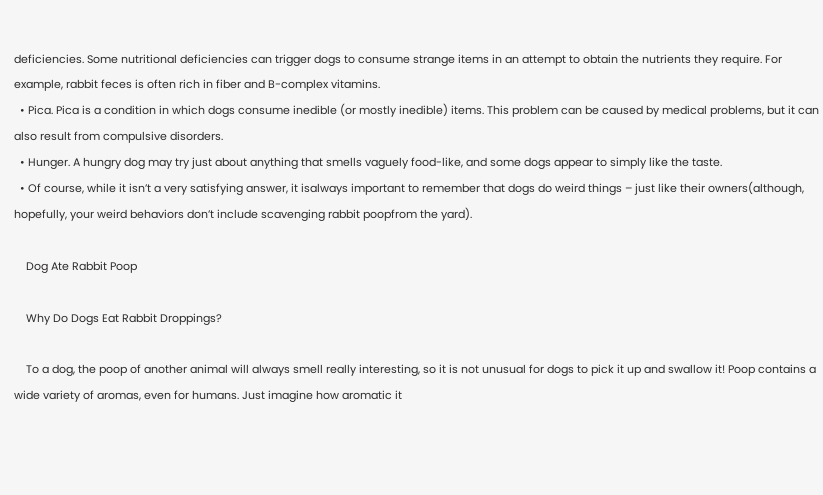deficiencies. Some nutritional deficiencies can trigger dogs to consume strange items in an attempt to obtain the nutrients they require. For example, rabbit feces is often rich in fiber and B-complex vitamins.
  • Pica. Pica is a condition in which dogs consume inedible (or mostly inedible) items. This problem can be caused by medical problems, but it can also result from compulsive disorders.
  • Hunger. A hungry dog may try just about anything that smells vaguely food-like, and some dogs appear to simply like the taste.
  • Of course, while it isn’t a very satisfying answer, it isalways important to remember that dogs do weird things – just like their owners(although, hopefully, your weird behaviors don’t include scavenging rabbit poopfrom the yard).

    Dog Ate Rabbit Poop

    Why Do Dogs Eat Rabbit Droppings?

    To a dog, the poop of another animal will always smell really interesting, so it is not unusual for dogs to pick it up and swallow it! Poop contains a wide variety of aromas, even for humans. Just imagine how aromatic it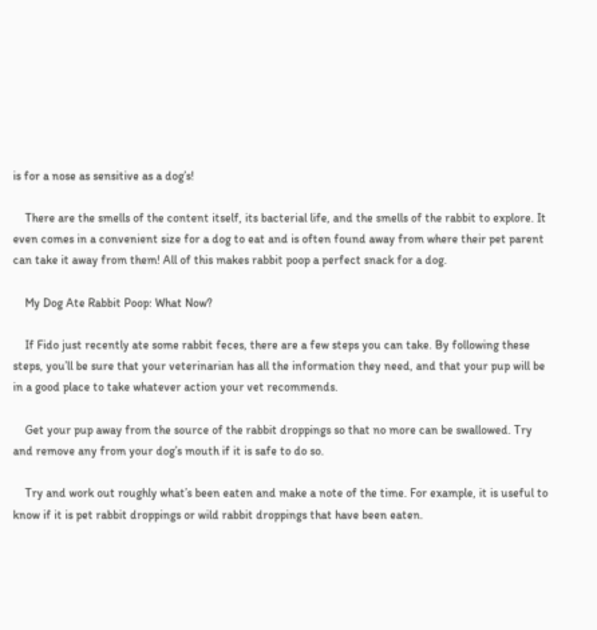is for a nose as sensitive as a dog’s!

    There are the smells of the content itself, its bacterial life, and the smells of the rabbit to explore. It even comes in a convenient size for a dog to eat and is often found away from where their pet parent can take it away from them! All of this makes rabbit poop a perfect snack for a dog.

    My Dog Ate Rabbit Poop: What Now?

    If Fido just recently ate some rabbit feces, there are a few steps you can take. By following these steps, you’ll be sure that your veterinarian has all the information they need, and that your pup will be in a good place to take whatever action your vet recommends.

    Get your pup away from the source of the rabbit droppings so that no more can be swallowed. Try and remove any from your dog’s mouth if it is safe to do so.

    Try and work out roughly what’s been eaten and make a note of the time. For example, it is useful to know if it is pet rabbit droppings or wild rabbit droppings that have been eaten.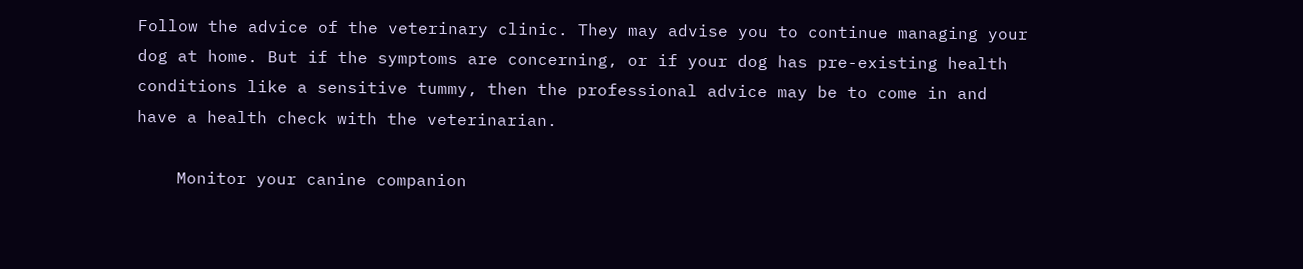Follow the advice of the veterinary clinic. They may advise you to continue managing your dog at home. But if the symptoms are concerning, or if your dog has pre-existing health conditions like a sensitive tummy, then the professional advice may be to come in and have a health check with the veterinarian.

    Monitor your canine companion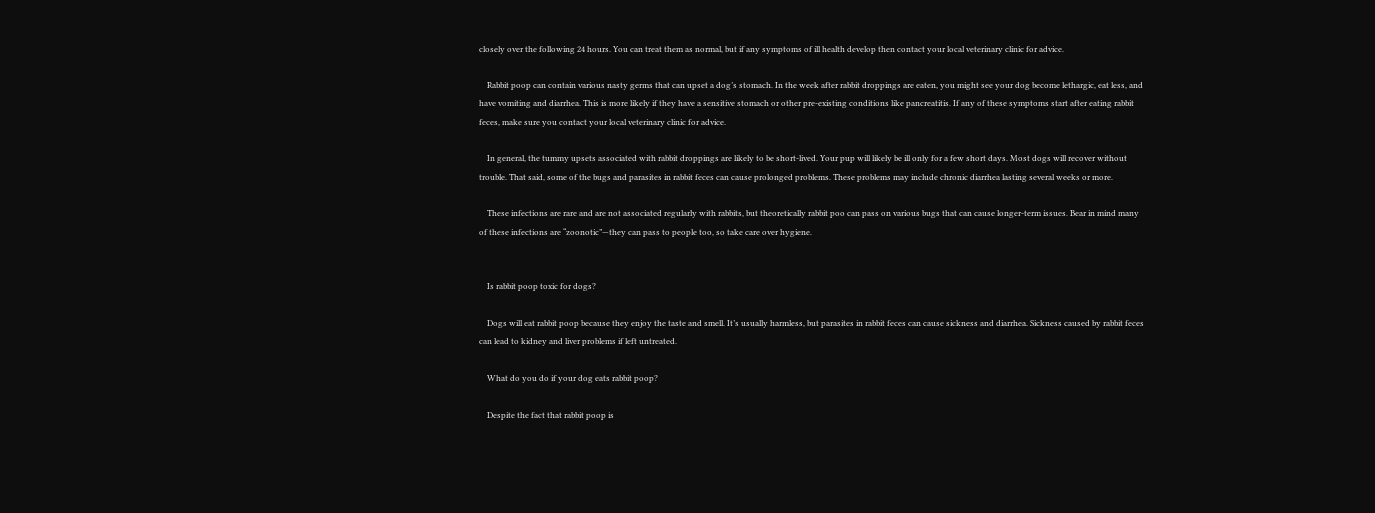closely over the following 24 hours. You can treat them as normal, but if any symptoms of ill health develop then contact your local veterinary clinic for advice.

    Rabbit poop can contain various nasty germs that can upset a dog’s stomach. In the week after rabbit droppings are eaten, you might see your dog become lethargic, eat less, and have vomiting and diarrhea. This is more likely if they have a sensitive stomach or other pre-existing conditions like pancreatitis. If any of these symptoms start after eating rabbit feces, make sure you contact your local veterinary clinic for advice.

    In general, the tummy upsets associated with rabbit droppings are likely to be short-lived. Your pup will likely be ill only for a few short days. Most dogs will recover without trouble. That said, some of the bugs and parasites in rabbit feces can cause prolonged problems. These problems may include chronic diarrhea lasting several weeks or more.

    These infections are rare and are not associated regularly with rabbits, but theoretically rabbit poo can pass on various bugs that can cause longer-term issues. Bear in mind many of these infections are “zoonotic”—they can pass to people too, so take care over hygiene.


    Is rabbit poop toxic for dogs?

    Dogs will eat rabbit poop because they enjoy the taste and smell. It’s usually harmless, but parasites in rabbit feces can cause sickness and diarrhea. Sickness caused by rabbit feces can lead to kidney and liver problems if left untreated.

    What do you do if your dog eats rabbit poop?

    Despite the fact that rabbit poop is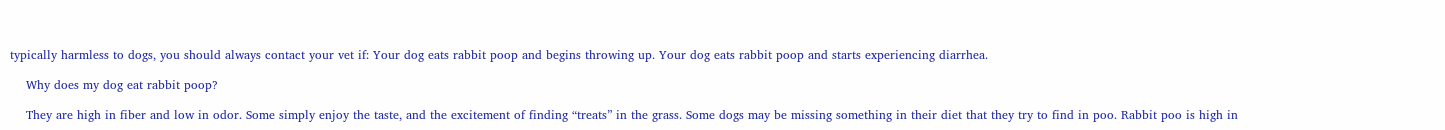typically harmless to dogs, you should always contact your vet if: Your dog eats rabbit poop and begins throwing up. Your dog eats rabbit poop and starts experiencing diarrhea.

    Why does my dog eat rabbit poop?

    They are high in fiber and low in odor. Some simply enjoy the taste, and the excitement of finding “treats” in the grass. Some dogs may be missing something in their diet that they try to find in poo. Rabbit poo is high in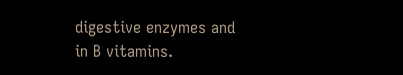digestive enzymes and in B vitamins.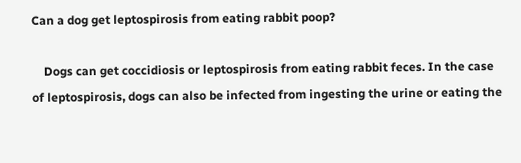Can a dog get leptospirosis from eating rabbit poop?

    Dogs can get coccidiosis or leptospirosis from eating rabbit feces. In the case of leptospirosis, dogs can also be infected from ingesting the urine or eating the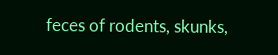feces of rodents, skunks,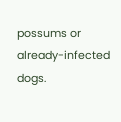possums or already-infected dogs.